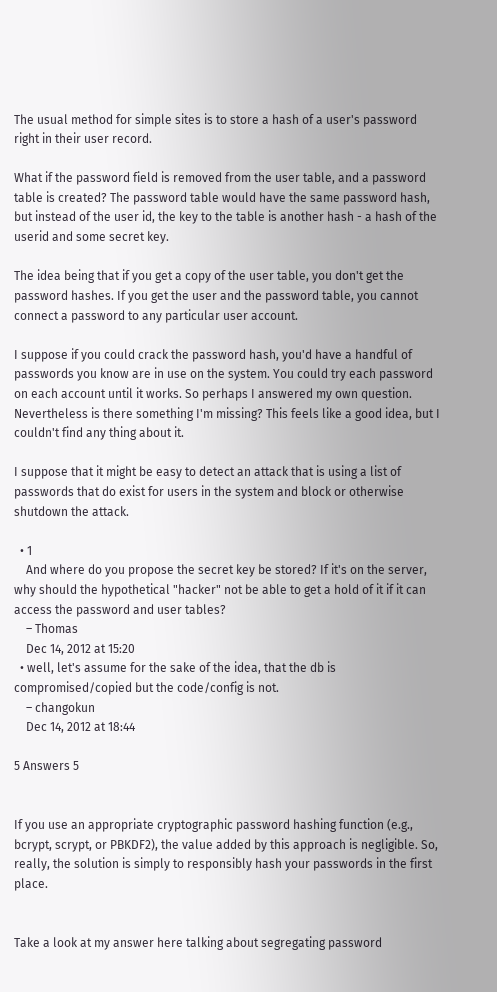The usual method for simple sites is to store a hash of a user's password right in their user record.

What if the password field is removed from the user table, and a password table is created? The password table would have the same password hash, but instead of the user id, the key to the table is another hash - a hash of the userid and some secret key.

The idea being that if you get a copy of the user table, you don't get the password hashes. If you get the user and the password table, you cannot connect a password to any particular user account.

I suppose if you could crack the password hash, you'd have a handful of passwords you know are in use on the system. You could try each password on each account until it works. So perhaps I answered my own question. Nevertheless is there something I'm missing? This feels like a good idea, but I couldn't find any thing about it.

I suppose that it might be easy to detect an attack that is using a list of passwords that do exist for users in the system and block or otherwise shutdown the attack.

  • 1
    And where do you propose the secret key be stored? If it's on the server, why should the hypothetical "hacker" not be able to get a hold of it if it can access the password and user tables?
    – Thomas
    Dec 14, 2012 at 15:20
  • well, let's assume for the sake of the idea, that the db is compromised/copied but the code/config is not.
    – changokun
    Dec 14, 2012 at 18:44

5 Answers 5


If you use an appropriate cryptographic password hashing function (e.g., bcrypt, scrypt, or PBKDF2), the value added by this approach is negligible. So, really, the solution is simply to responsibly hash your passwords in the first place.


Take a look at my answer here talking about segregating password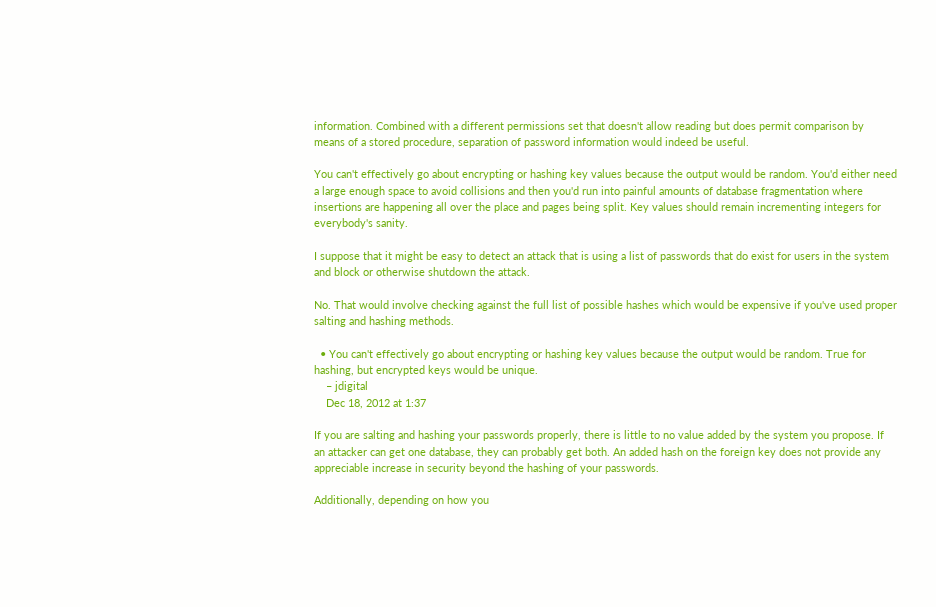information. Combined with a different permissions set that doesn't allow reading but does permit comparison by means of a stored procedure, separation of password information would indeed be useful.

You can't effectively go about encrypting or hashing key values because the output would be random. You'd either need a large enough space to avoid collisions and then you'd run into painful amounts of database fragmentation where insertions are happening all over the place and pages being split. Key values should remain incrementing integers for everybody's sanity.

I suppose that it might be easy to detect an attack that is using a list of passwords that do exist for users in the system and block or otherwise shutdown the attack.

No. That would involve checking against the full list of possible hashes which would be expensive if you've used proper salting and hashing methods.

  • You can't effectively go about encrypting or hashing key values because the output would be random. True for hashing, but encrypted keys would be unique.
    – jdigital
    Dec 18, 2012 at 1:37

If you are salting and hashing your passwords properly, there is little to no value added by the system you propose. If an attacker can get one database, they can probably get both. An added hash on the foreign key does not provide any appreciable increase in security beyond the hashing of your passwords.

Additionally, depending on how you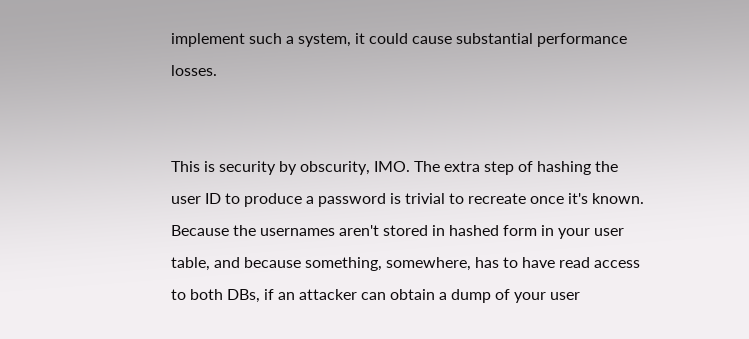implement such a system, it could cause substantial performance losses.


This is security by obscurity, IMO. The extra step of hashing the user ID to produce a password is trivial to recreate once it's known. Because the usernames aren't stored in hashed form in your user table, and because something, somewhere, has to have read access to both DBs, if an attacker can obtain a dump of your user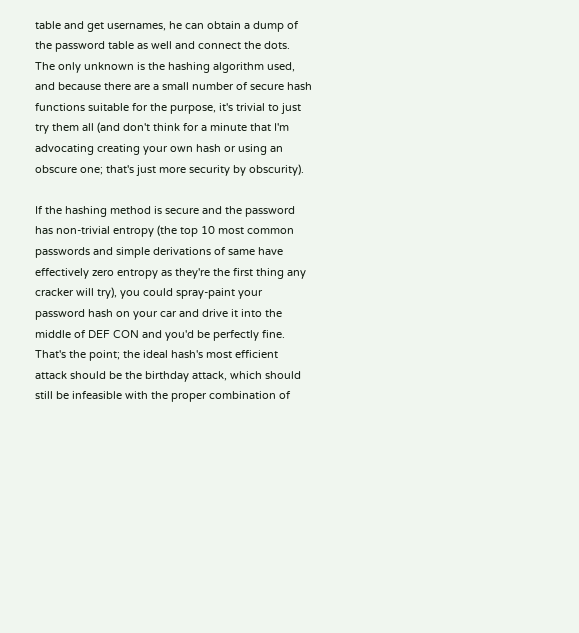table and get usernames, he can obtain a dump of the password table as well and connect the dots. The only unknown is the hashing algorithm used, and because there are a small number of secure hash functions suitable for the purpose, it's trivial to just try them all (and don't think for a minute that I'm advocating creating your own hash or using an obscure one; that's just more security by obscurity).

If the hashing method is secure and the password has non-trivial entropy (the top 10 most common passwords and simple derivations of same have effectively zero entropy as they're the first thing any cracker will try), you could spray-paint your password hash on your car and drive it into the middle of DEF CON and you'd be perfectly fine. That's the point; the ideal hash's most efficient attack should be the birthday attack, which should still be infeasible with the proper combination of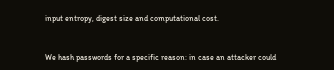input entropy, digest size and computational cost.


We hash passwords for a specific reason: in case an attacker could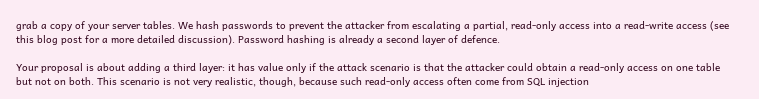grab a copy of your server tables. We hash passwords to prevent the attacker from escalating a partial, read-only access into a read-write access (see this blog post for a more detailed discussion). Password hashing is already a second layer of defence.

Your proposal is about adding a third layer: it has value only if the attack scenario is that the attacker could obtain a read-only access on one table but not on both. This scenario is not very realistic, though, because such read-only access often come from SQL injection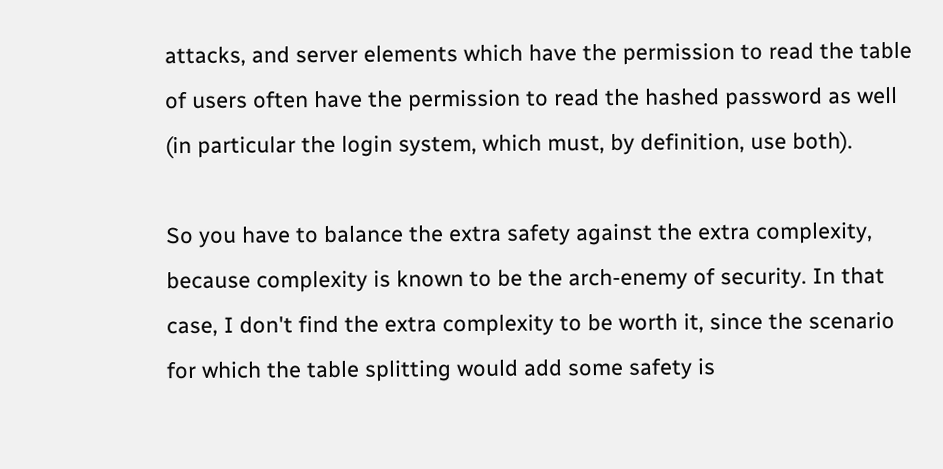attacks, and server elements which have the permission to read the table of users often have the permission to read the hashed password as well (in particular the login system, which must, by definition, use both).

So you have to balance the extra safety against the extra complexity, because complexity is known to be the arch-enemy of security. In that case, I don't find the extra complexity to be worth it, since the scenario for which the table splitting would add some safety is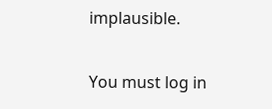implausible.

You must log in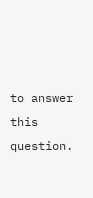to answer this question.